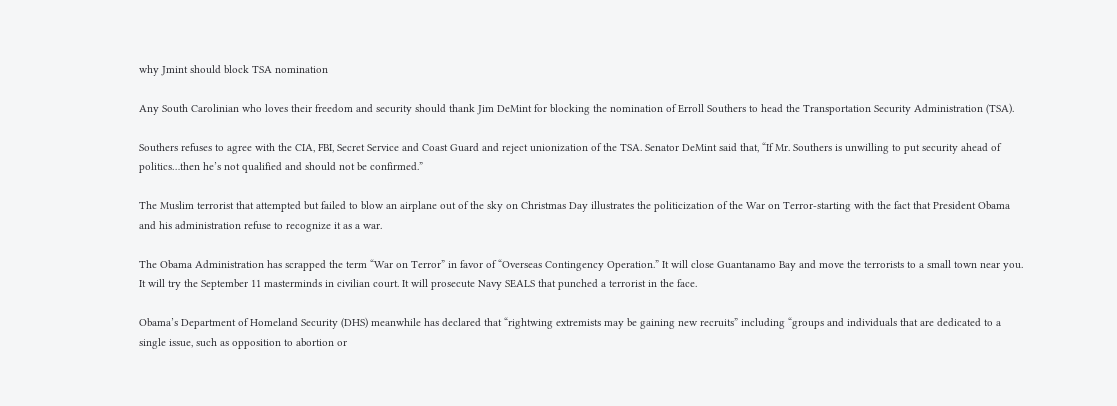why Jmint should block TSA nomination

Any South Carolinian who loves their freedom and security should thank Jim DeMint for blocking the nomination of Erroll Southers to head the Transportation Security Administration (TSA).

Southers refuses to agree with the CIA, FBI, Secret Service and Coast Guard and reject unionization of the TSA. Senator DeMint said that, “If Mr. Southers is unwilling to put security ahead of politics…then he’s not qualified and should not be confirmed.”

The Muslim terrorist that attempted but failed to blow an airplane out of the sky on Christmas Day illustrates the politicization of the War on Terror-starting with the fact that President Obama and his administration refuse to recognize it as a war.

The Obama Administration has scrapped the term “War on Terror” in favor of “Overseas Contingency Operation.” It will close Guantanamo Bay and move the terrorists to a small town near you. It will try the September 11 masterminds in civilian court. It will prosecute Navy SEALS that punched a terrorist in the face.

Obama’s Department of Homeland Security (DHS) meanwhile has declared that “rightwing extremists may be gaining new recruits” including “groups and individuals that are dedicated to a single issue, such as opposition to abortion or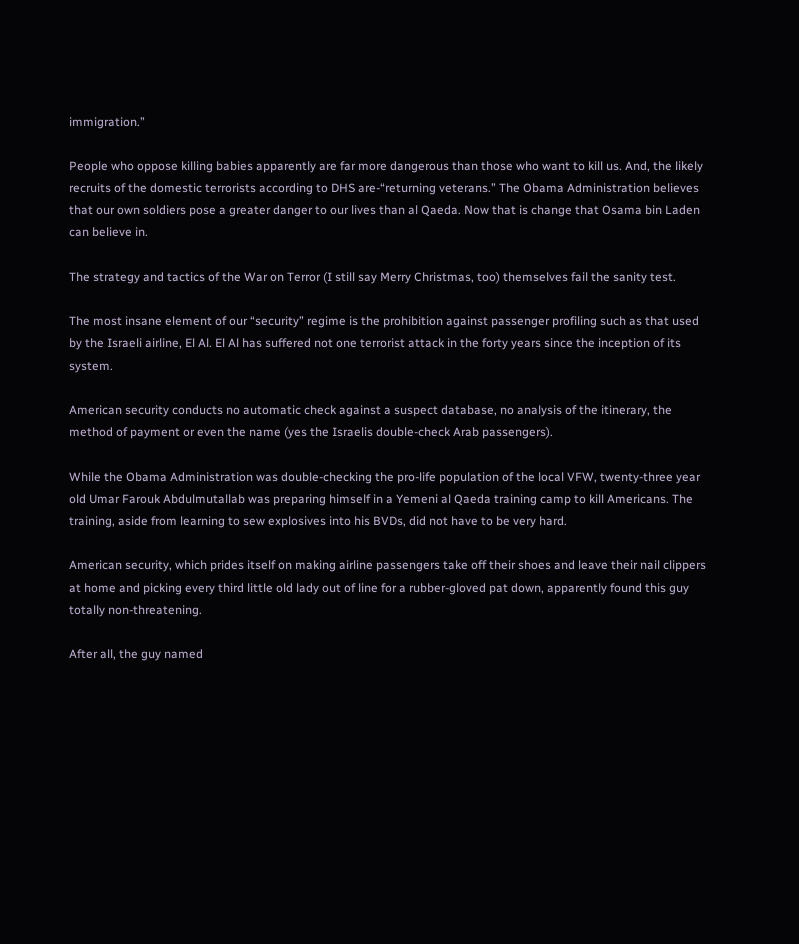immigration.”

People who oppose killing babies apparently are far more dangerous than those who want to kill us. And, the likely recruits of the domestic terrorists according to DHS are-“returning veterans.” The Obama Administration believes that our own soldiers pose a greater danger to our lives than al Qaeda. Now that is change that Osama bin Laden can believe in.

The strategy and tactics of the War on Terror (I still say Merry Christmas, too) themselves fail the sanity test.

The most insane element of our “security” regime is the prohibition against passenger profiling such as that used by the Israeli airline, El Al. El Al has suffered not one terrorist attack in the forty years since the inception of its system.

American security conducts no automatic check against a suspect database, no analysis of the itinerary, the method of payment or even the name (yes the Israelis double-check Arab passengers).

While the Obama Administration was double-checking the pro-life population of the local VFW, twenty-three year old Umar Farouk Abdulmutallab was preparing himself in a Yemeni al Qaeda training camp to kill Americans. The training, aside from learning to sew explosives into his BVDs, did not have to be very hard.

American security, which prides itself on making airline passengers take off their shoes and leave their nail clippers at home and picking every third little old lady out of line for a rubber-gloved pat down, apparently found this guy totally non-threatening.

After all, the guy named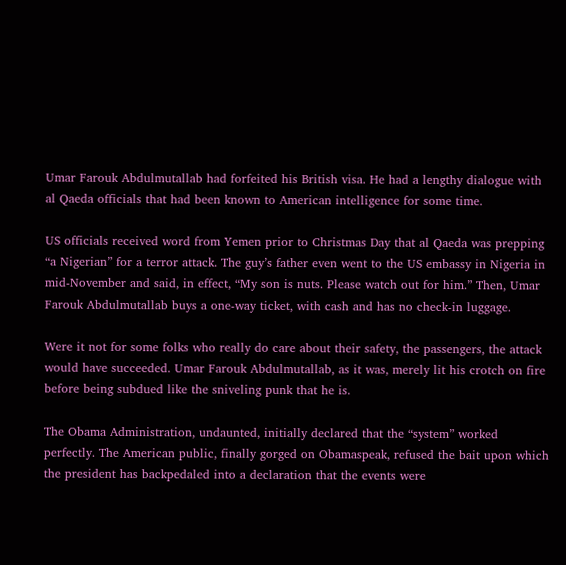Umar Farouk Abdulmutallab had forfeited his British visa. He had a lengthy dialogue with al Qaeda officials that had been known to American intelligence for some time.

US officials received word from Yemen prior to Christmas Day that al Qaeda was prepping “a Nigerian” for a terror attack. The guy’s father even went to the US embassy in Nigeria in mid-November and said, in effect, “My son is nuts. Please watch out for him.” Then, Umar Farouk Abdulmutallab buys a one-way ticket, with cash and has no check-in luggage.

Were it not for some folks who really do care about their safety, the passengers, the attack would have succeeded. Umar Farouk Abdulmutallab, as it was, merely lit his crotch on fire before being subdued like the sniveling punk that he is.

The Obama Administration, undaunted, initially declared that the “system” worked perfectly. The American public, finally gorged on Obamaspeak, refused the bait upon which the president has backpedaled into a declaration that the events were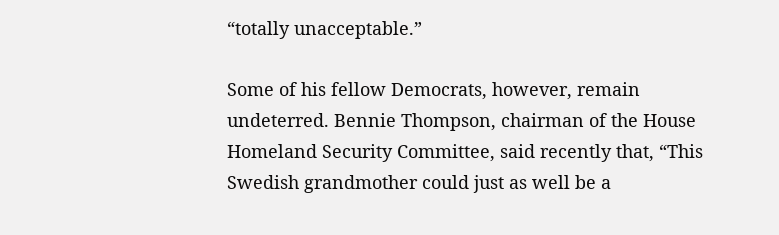“totally unacceptable.”

Some of his fellow Democrats, however, remain undeterred. Bennie Thompson, chairman of the House Homeland Security Committee, said recently that, “This Swedish grandmother could just as well be a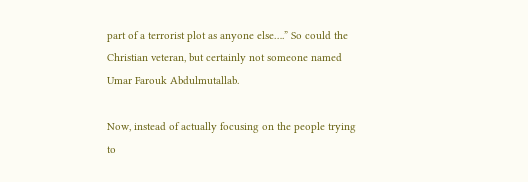part of a terrorist plot as anyone else….” So could the Christian veteran, but certainly not someone named Umar Farouk Abdulmutallab.

Now, instead of actually focusing on the people trying to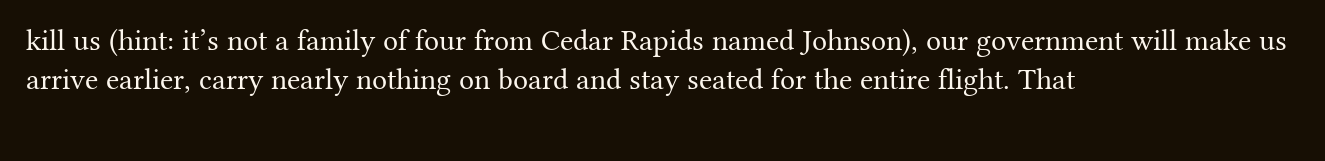kill us (hint: it’s not a family of four from Cedar Rapids named Johnson), our government will make us arrive earlier, carry nearly nothing on board and stay seated for the entire flight. That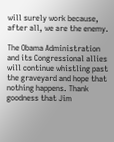will surely work because, after all, we are the enemy.

The Obama Administration and its Congressional allies will continue whistling past the graveyard and hope that nothing happens. Thank goodness that Jim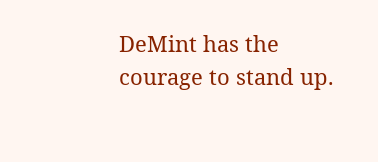DeMint has the courage to stand up.